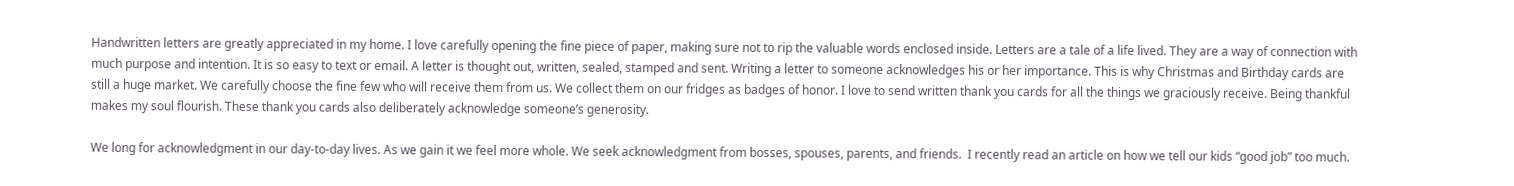Handwritten letters are greatly appreciated in my home. I love carefully opening the fine piece of paper, making sure not to rip the valuable words enclosed inside. Letters are a tale of a life lived. They are a way of connection with much purpose and intention. It is so easy to text or email. A letter is thought out, written, sealed, stamped and sent. Writing a letter to someone acknowledges his or her importance. This is why Christmas and Birthday cards are still a huge market. We carefully choose the fine few who will receive them from us. We collect them on our fridges as badges of honor. I love to send written thank you cards for all the things we graciously receive. Being thankful makes my soul flourish. These thank you cards also deliberately acknowledge someone’s generosity.

We long for acknowledgment in our day-to-day lives. As we gain it we feel more whole. We seek acknowledgment from bosses, spouses, parents, and friends.  I recently read an article on how we tell our kids “good job” too much.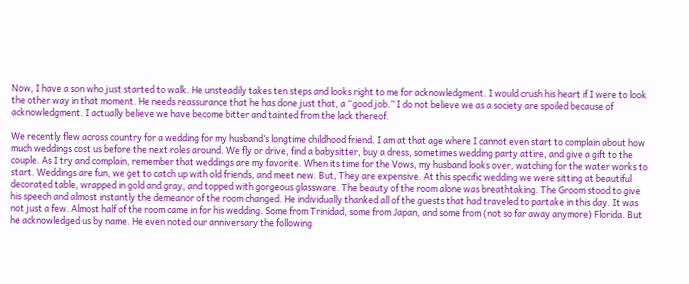Now, I have a son who just started to walk. He unsteadily takes ten steps and looks right to me for acknowledgment. I would crush his heart if I were to look the other way in that moment. He needs reassurance that he has done just that, a “good job.” I do not believe we as a society are spoiled because of acknowledgment. I actually believe we have become bitter and tainted from the lack thereof.

We recently flew across country for a wedding for my husband’s longtime childhood friend. I am at that age where I cannot even start to complain about how much weddings cost us before the next roles around. We fly or drive, find a babysitter, buy a dress, sometimes wedding party attire, and give a gift to the couple. As I try and complain, remember that weddings are my favorite. When its time for the Vows, my husband looks over, watching for the water works to start. Weddings are fun, we get to catch up with old friends, and meet new. But, They are expensive. At this specific wedding we were sitting at beautiful decorated table, wrapped in gold and gray, and topped with gorgeous glassware. The beauty of the room alone was breathtaking. The Groom stood to give his speech and almost instantly the demeanor of the room changed. He individually thanked all of the guests that had traveled to partake in this day. It was not just a few. Almost half of the room came in for his wedding. Some from Trinidad, some from Japan, and some from (not so far away anymore) Florida. But he acknowledged us by name. He even noted our anniversary the following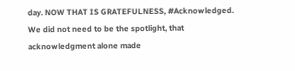day. NOW THAT IS GRATEFULNESS, #Acknowledged. We did not need to be the spotlight, that acknowledgment alone made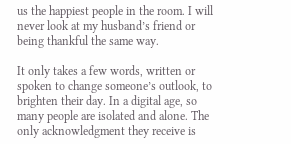us the happiest people in the room. I will never look at my husband’s friend or being thankful the same way.

It only takes a few words, written or spoken to change someone’s outlook, to brighten their day. In a digital age, so many people are isolated and alone. The only acknowledgment they receive is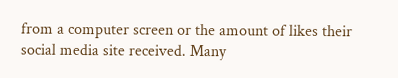from a computer screen or the amount of likes their social media site received. Many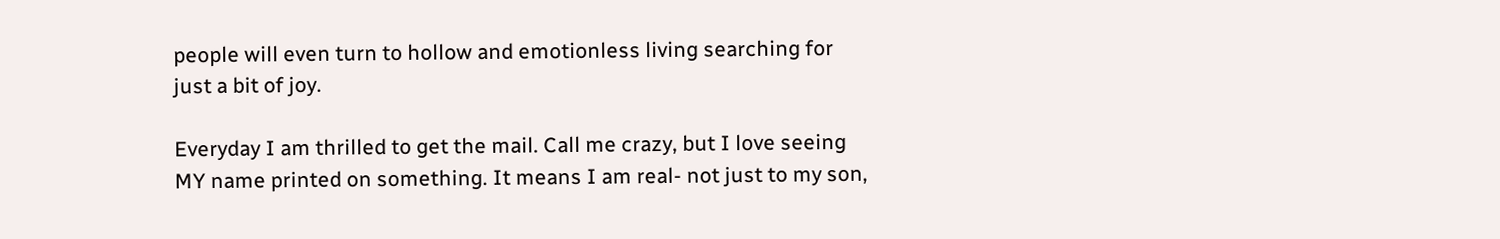people will even turn to hollow and emotionless living searching for just a bit of joy.

Everyday I am thrilled to get the mail. Call me crazy, but I love seeing MY name printed on something. It means I am real- not just to my son,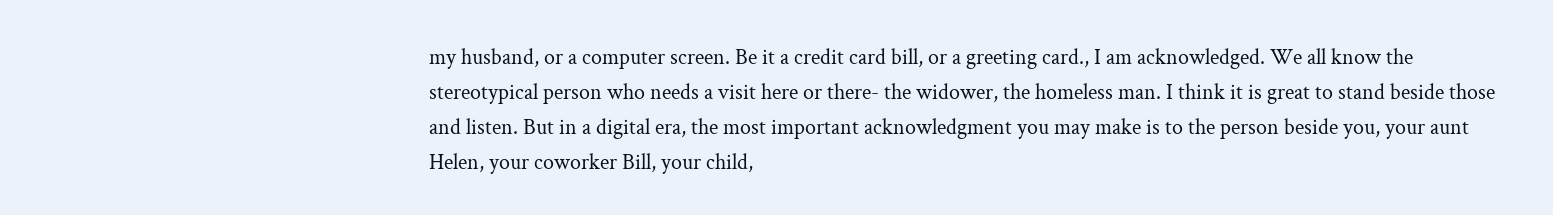my husband, or a computer screen. Be it a credit card bill, or a greeting card., I am acknowledged. We all know the stereotypical person who needs a visit here or there- the widower, the homeless man. I think it is great to stand beside those and listen. But in a digital era, the most important acknowledgment you may make is to the person beside you, your aunt Helen, your coworker Bill, your child,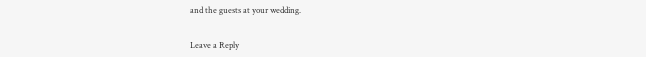and the guests at your wedding.


Leave a Reply